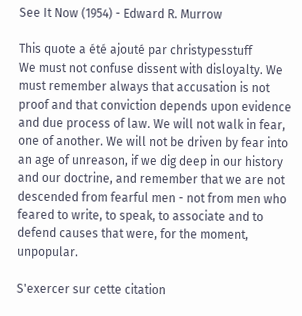See It Now (1954) - Edward R. Murrow

This quote a été ajouté par christypesstuff
We must not confuse dissent with disloyalty. We must remember always that accusation is not proof and that conviction depends upon evidence and due process of law. We will not walk in fear, one of another. We will not be driven by fear into an age of unreason, if we dig deep in our history and our doctrine, and remember that we are not descended from fearful men - not from men who feared to write, to speak, to associate and to defend causes that were, for the moment, unpopular.

S'exercer sur cette citation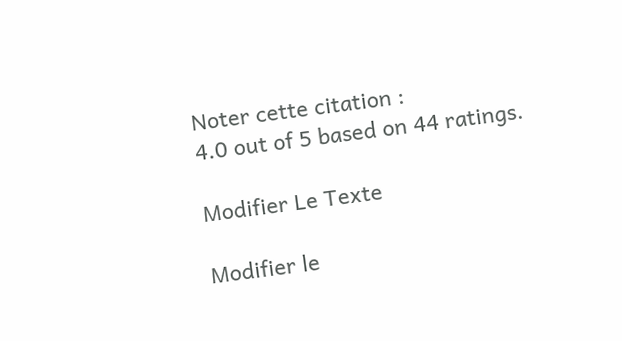Noter cette citation :
4.0 out of 5 based on 44 ratings.

Modifier Le Texte

Modifier le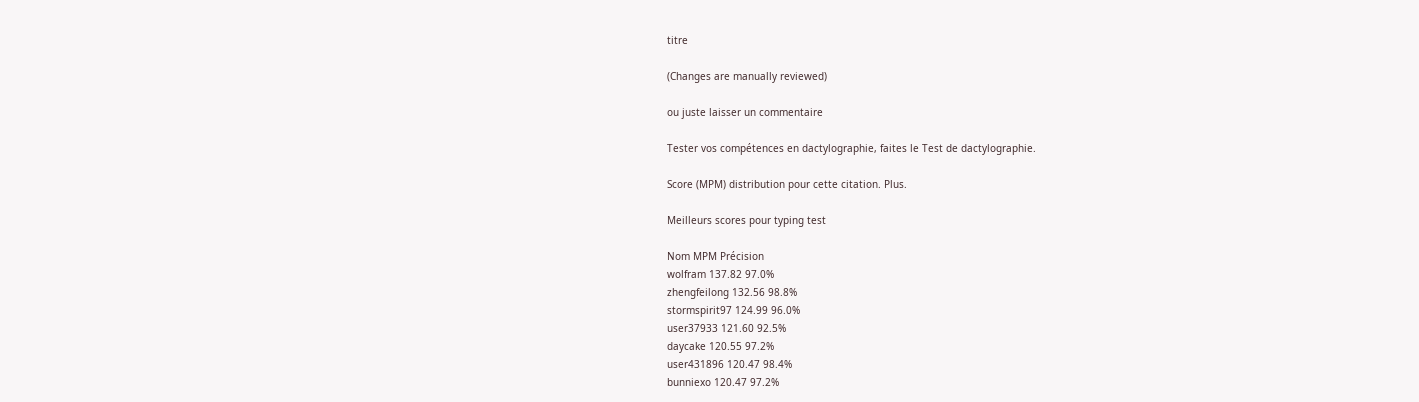titre

(Changes are manually reviewed)

ou juste laisser un commentaire

Tester vos compétences en dactylographie, faites le Test de dactylographie.

Score (MPM) distribution pour cette citation. Plus.

Meilleurs scores pour typing test

Nom MPM Précision
wolfram 137.82 97.0%
zhengfeilong 132.56 98.8%
stormspirit97 124.99 96.0%
user37933 121.60 92.5%
daycake 120.55 97.2%
user431896 120.47 98.4%
bunniexo 120.47 97.2%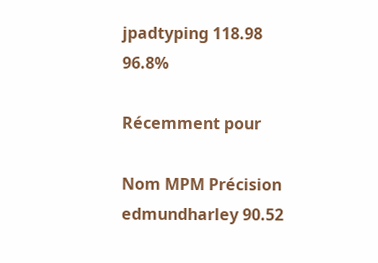jpadtyping 118.98 96.8%

Récemment pour

Nom MPM Précision
edmundharley 90.52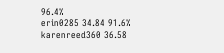96.4%
erin0285 34.84 91.6%
karenreed360 36.58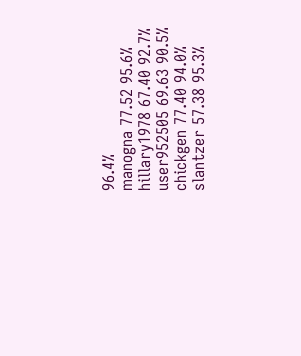96.4%
manogna 77.52 95.6%
hillary1978 67.40 92.7%
user952505 69.63 90.5%
chickgen 77.40 94.0%
slantzer 57.38 95.3%